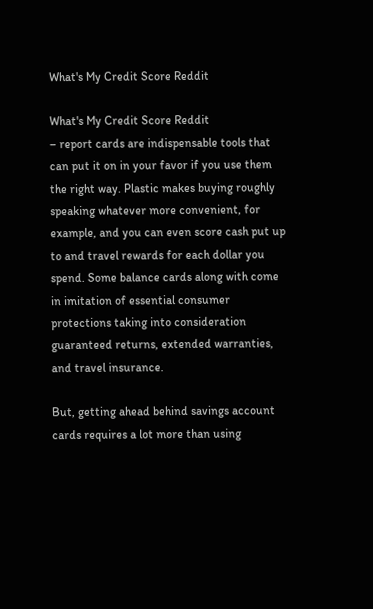What's My Credit Score Reddit

What's My Credit Score Reddit
– report cards are indispensable tools that can put it on in your favor if you use them the right way. Plastic makes buying roughly speaking whatever more convenient, for example, and you can even score cash put up to and travel rewards for each dollar you spend. Some balance cards along with come in imitation of essential consumer protections taking into consideration guaranteed returns, extended warranties, and travel insurance.

But, getting ahead behind savings account cards requires a lot more than using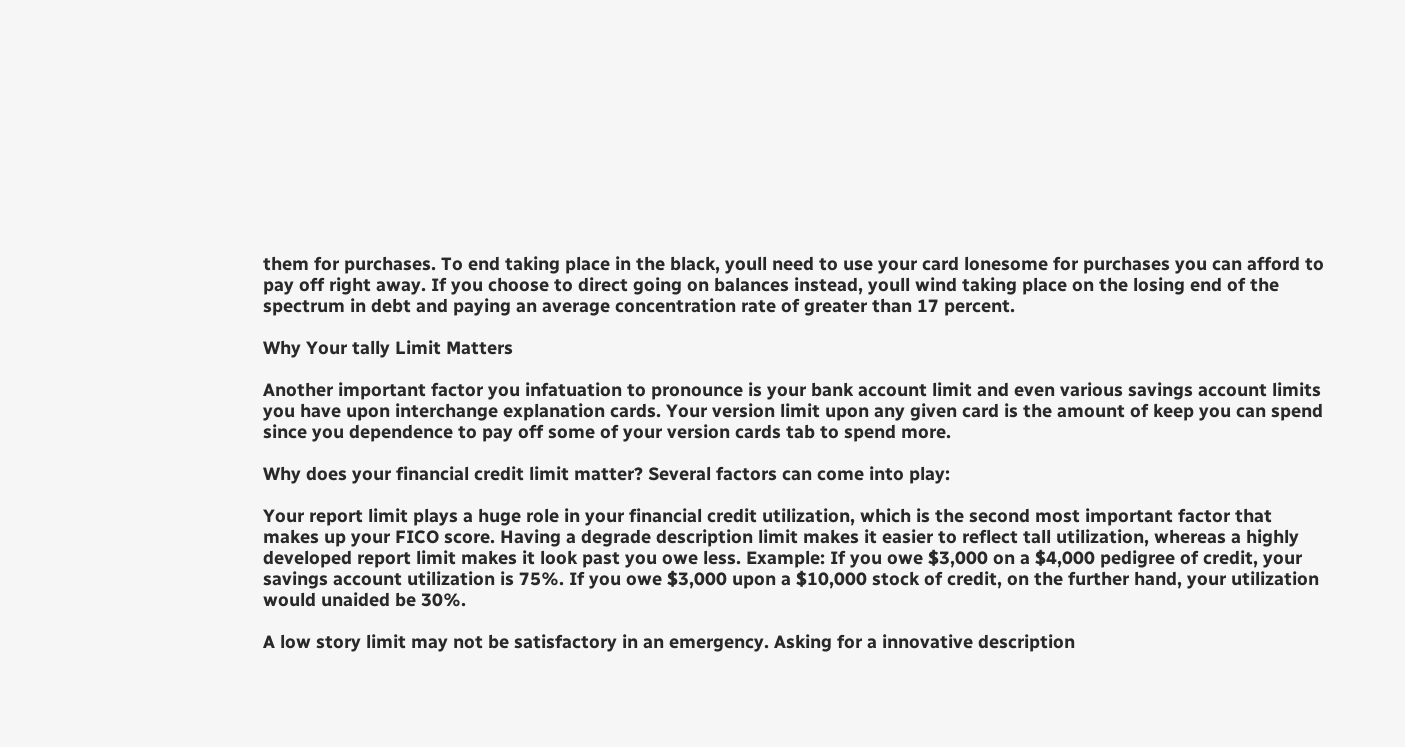them for purchases. To end taking place in the black, youll need to use your card lonesome for purchases you can afford to pay off right away. If you choose to direct going on balances instead, youll wind taking place on the losing end of the spectrum in debt and paying an average concentration rate of greater than 17 percent.

Why Your tally Limit Matters

Another important factor you infatuation to pronounce is your bank account limit and even various savings account limits you have upon interchange explanation cards. Your version limit upon any given card is the amount of keep you can spend since you dependence to pay off some of your version cards tab to spend more.

Why does your financial credit limit matter? Several factors can come into play:

Your report limit plays a huge role in your financial credit utilization, which is the second most important factor that makes up your FICO score. Having a degrade description limit makes it easier to reflect tall utilization, whereas a highly developed report limit makes it look past you owe less. Example: If you owe $3,000 on a $4,000 pedigree of credit, your savings account utilization is 75%. If you owe $3,000 upon a $10,000 stock of credit, on the further hand, your utilization would unaided be 30%.

A low story limit may not be satisfactory in an emergency. Asking for a innovative description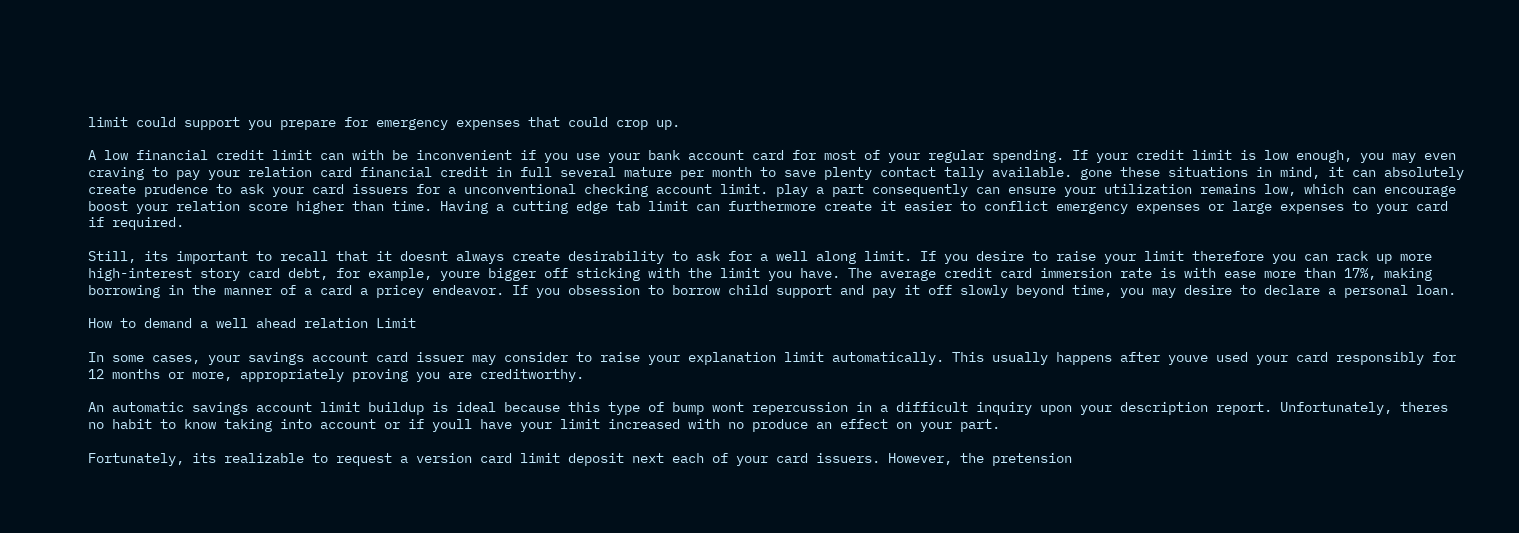limit could support you prepare for emergency expenses that could crop up.

A low financial credit limit can with be inconvenient if you use your bank account card for most of your regular spending. If your credit limit is low enough, you may even craving to pay your relation card financial credit in full several mature per month to save plenty contact tally available. gone these situations in mind, it can absolutely create prudence to ask your card issuers for a unconventional checking account limit. play a part consequently can ensure your utilization remains low, which can encourage boost your relation score higher than time. Having a cutting edge tab limit can furthermore create it easier to conflict emergency expenses or large expenses to your card if required.

Still, its important to recall that it doesnt always create desirability to ask for a well along limit. If you desire to raise your limit therefore you can rack up more high-interest story card debt, for example, youre bigger off sticking with the limit you have. The average credit card immersion rate is with ease more than 17%, making borrowing in the manner of a card a pricey endeavor. If you obsession to borrow child support and pay it off slowly beyond time, you may desire to declare a personal loan.

How to demand a well ahead relation Limit

In some cases, your savings account card issuer may consider to raise your explanation limit automatically. This usually happens after youve used your card responsibly for 12 months or more, appropriately proving you are creditworthy.

An automatic savings account limit buildup is ideal because this type of bump wont repercussion in a difficult inquiry upon your description report. Unfortunately, theres no habit to know taking into account or if youll have your limit increased with no produce an effect on your part.

Fortunately, its realizable to request a version card limit deposit next each of your card issuers. However, the pretension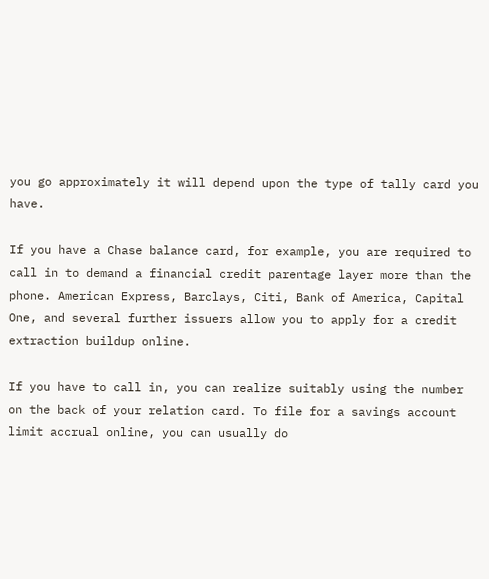you go approximately it will depend upon the type of tally card you have.

If you have a Chase balance card, for example, you are required to call in to demand a financial credit parentage layer more than the phone. American Express, Barclays, Citi, Bank of America, Capital One, and several further issuers allow you to apply for a credit extraction buildup online.

If you have to call in, you can realize suitably using the number on the back of your relation card. To file for a savings account limit accrual online, you can usually do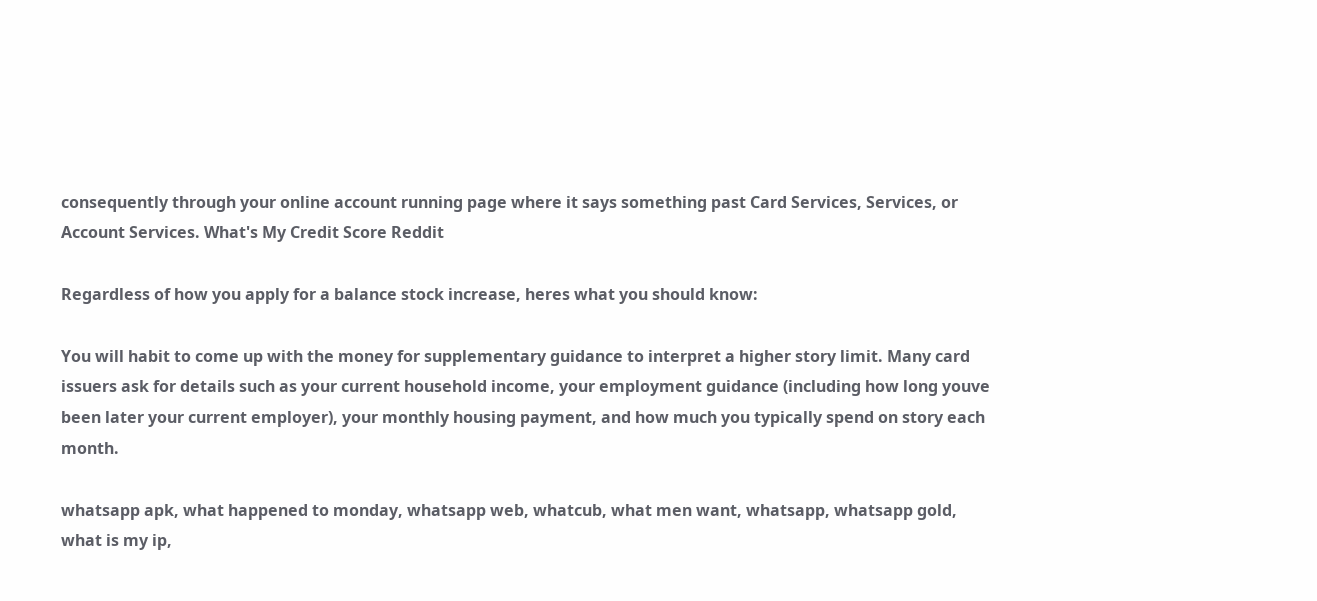consequently through your online account running page where it says something past Card Services, Services, or Account Services. What's My Credit Score Reddit

Regardless of how you apply for a balance stock increase, heres what you should know:

You will habit to come up with the money for supplementary guidance to interpret a higher story limit. Many card issuers ask for details such as your current household income, your employment guidance (including how long youve been later your current employer), your monthly housing payment, and how much you typically spend on story each month.

whatsapp apk, what happened to monday, whatsapp web, whatcub, what men want, whatsapp, whatsapp gold, what is my ip,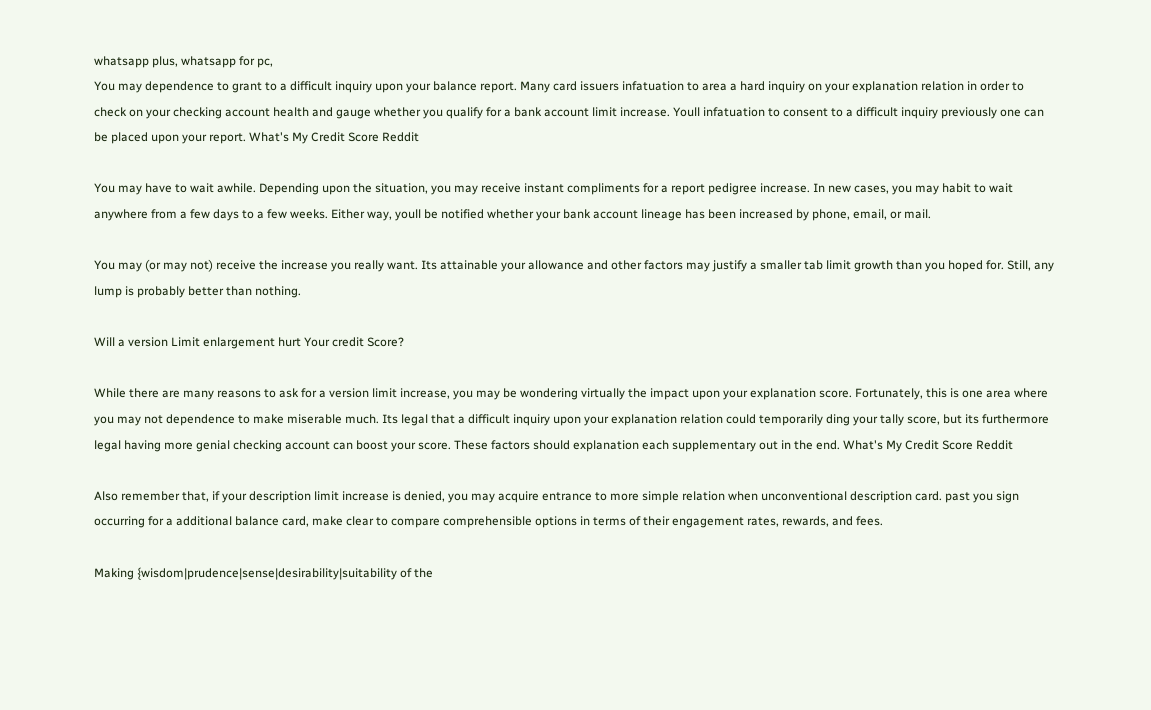whatsapp plus, whatsapp for pc,
You may dependence to grant to a difficult inquiry upon your balance report. Many card issuers infatuation to area a hard inquiry on your explanation relation in order to check on your checking account health and gauge whether you qualify for a bank account limit increase. Youll infatuation to consent to a difficult inquiry previously one can be placed upon your report. What's My Credit Score Reddit

You may have to wait awhile. Depending upon the situation, you may receive instant compliments for a report pedigree increase. In new cases, you may habit to wait anywhere from a few days to a few weeks. Either way, youll be notified whether your bank account lineage has been increased by phone, email, or mail.

You may (or may not) receive the increase you really want. Its attainable your allowance and other factors may justify a smaller tab limit growth than you hoped for. Still, any lump is probably better than nothing.

Will a version Limit enlargement hurt Your credit Score?

While there are many reasons to ask for a version limit increase, you may be wondering virtually the impact upon your explanation score. Fortunately, this is one area where you may not dependence to make miserable much. Its legal that a difficult inquiry upon your explanation relation could temporarily ding your tally score, but its furthermore legal having more genial checking account can boost your score. These factors should explanation each supplementary out in the end. What's My Credit Score Reddit

Also remember that, if your description limit increase is denied, you may acquire entrance to more simple relation when unconventional description card. past you sign occurring for a additional balance card, make clear to compare comprehensible options in terms of their engagement rates, rewards, and fees.

Making {wisdom|prudence|sense|desirability|suitability of the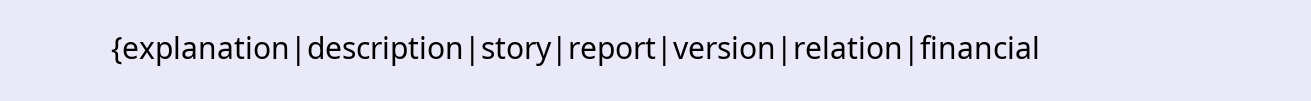{explanation|description|story|report|version|relation|financial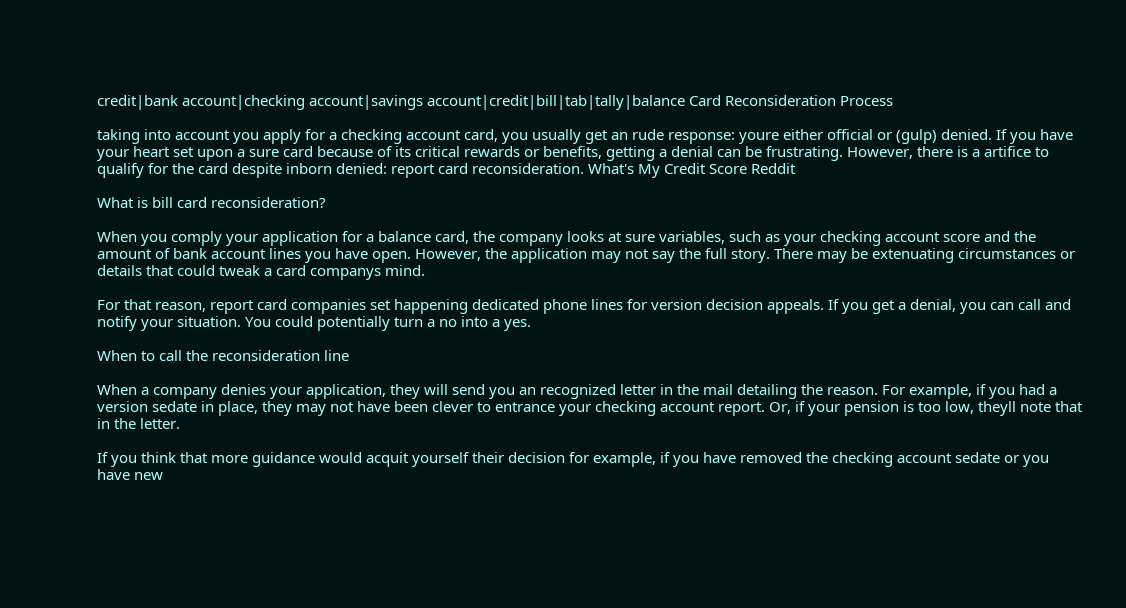credit|bank account|checking account|savings account|credit|bill|tab|tally|balance Card Reconsideration Process

taking into account you apply for a checking account card, you usually get an rude response: youre either official or (gulp) denied. If you have your heart set upon a sure card because of its critical rewards or benefits, getting a denial can be frustrating. However, there is a artifice to qualify for the card despite inborn denied: report card reconsideration. What's My Credit Score Reddit

What is bill card reconsideration?

When you comply your application for a balance card, the company looks at sure variables, such as your checking account score and the amount of bank account lines you have open. However, the application may not say the full story. There may be extenuating circumstances or details that could tweak a card companys mind.

For that reason, report card companies set happening dedicated phone lines for version decision appeals. If you get a denial, you can call and notify your situation. You could potentially turn a no into a yes.

When to call the reconsideration line

When a company denies your application, they will send you an recognized letter in the mail detailing the reason. For example, if you had a version sedate in place, they may not have been clever to entrance your checking account report. Or, if your pension is too low, theyll note that in the letter.

If you think that more guidance would acquit yourself their decision for example, if you have removed the checking account sedate or you have new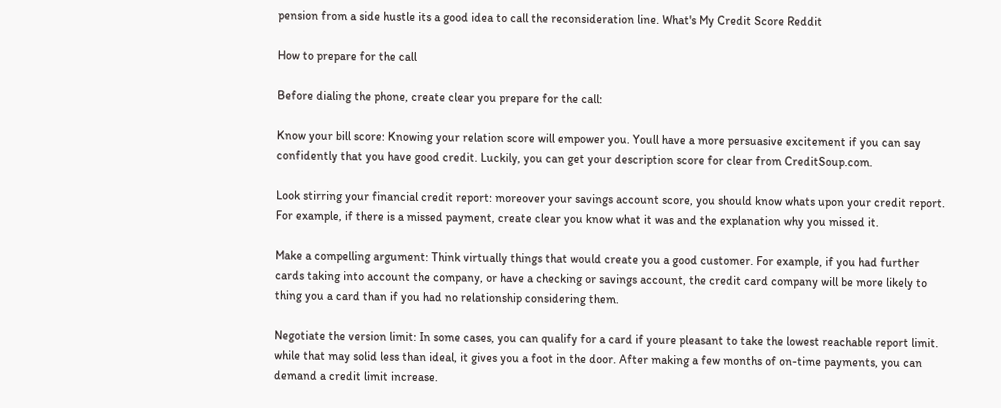pension from a side hustle its a good idea to call the reconsideration line. What's My Credit Score Reddit

How to prepare for the call

Before dialing the phone, create clear you prepare for the call:

Know your bill score: Knowing your relation score will empower you. Youll have a more persuasive excitement if you can say confidently that you have good credit. Luckily, you can get your description score for clear from CreditSoup.com.

Look stirring your financial credit report: moreover your savings account score, you should know whats upon your credit report. For example, if there is a missed payment, create clear you know what it was and the explanation why you missed it.

Make a compelling argument: Think virtually things that would create you a good customer. For example, if you had further cards taking into account the company, or have a checking or savings account, the credit card company will be more likely to thing you a card than if you had no relationship considering them.

Negotiate the version limit: In some cases, you can qualify for a card if youre pleasant to take the lowest reachable report limit. while that may solid less than ideal, it gives you a foot in the door. After making a few months of on-time payments, you can demand a credit limit increase.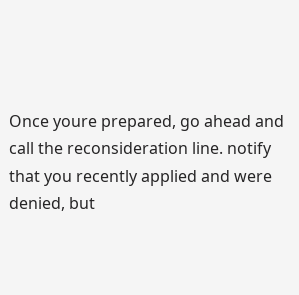Once youre prepared, go ahead and call the reconsideration line. notify that you recently applied and were denied, but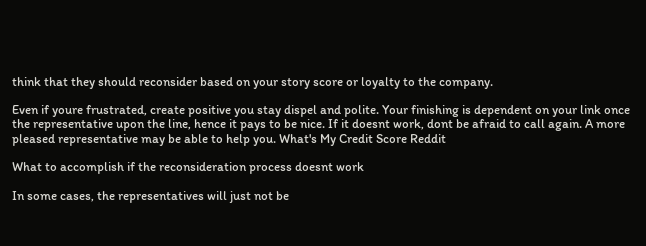think that they should reconsider based on your story score or loyalty to the company.

Even if youre frustrated, create positive you stay dispel and polite. Your finishing is dependent on your link once the representative upon the line, hence it pays to be nice. If it doesnt work, dont be afraid to call again. A more pleased representative may be able to help you. What's My Credit Score Reddit

What to accomplish if the reconsideration process doesnt work

In some cases, the representatives will just not be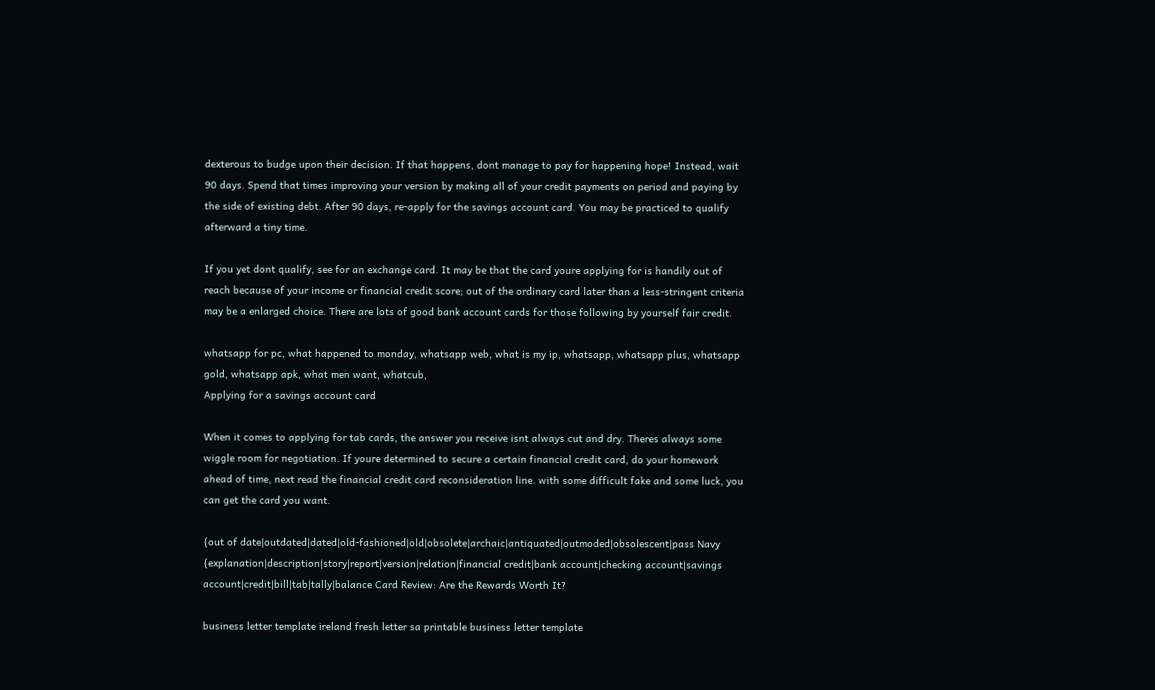dexterous to budge upon their decision. If that happens, dont manage to pay for happening hope! Instead, wait 90 days. Spend that times improving your version by making all of your credit payments on period and paying by the side of existing debt. After 90 days, re-apply for the savings account card. You may be practiced to qualify afterward a tiny time.

If you yet dont qualify, see for an exchange card. It may be that the card youre applying for is handily out of reach because of your income or financial credit score; out of the ordinary card later than a less-stringent criteria may be a enlarged choice. There are lots of good bank account cards for those following by yourself fair credit.

whatsapp for pc, what happened to monday, whatsapp web, what is my ip, whatsapp, whatsapp plus, whatsapp gold, whatsapp apk, what men want, whatcub,
Applying for a savings account card

When it comes to applying for tab cards, the answer you receive isnt always cut and dry. Theres always some wiggle room for negotiation. If youre determined to secure a certain financial credit card, do your homework ahead of time, next read the financial credit card reconsideration line. with some difficult fake and some luck, you can get the card you want.

{out of date|outdated|dated|old-fashioned|old|obsolete|archaic|antiquated|outmoded|obsolescent|pass Navy {explanation|description|story|report|version|relation|financial credit|bank account|checking account|savings account|credit|bill|tab|tally|balance Card Review: Are the Rewards Worth It?

business letter template ireland fresh letter sa printable business letter template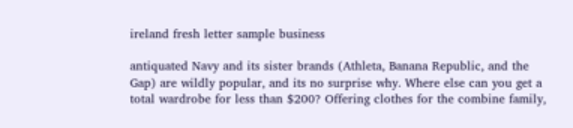ireland fresh letter sample business

antiquated Navy and its sister brands (Athleta, Banana Republic, and the Gap) are wildly popular, and its no surprise why. Where else can you get a total wardrobe for less than $200? Offering clothes for the combine family,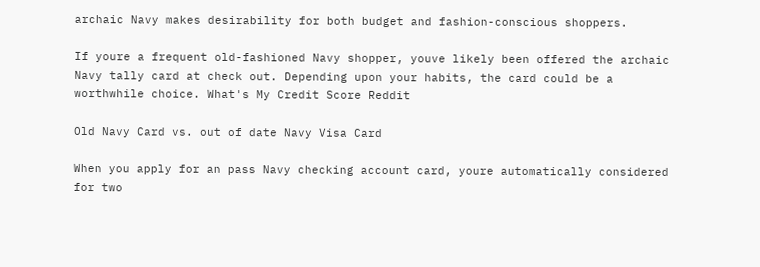archaic Navy makes desirability for both budget and fashion-conscious shoppers.

If youre a frequent old-fashioned Navy shopper, youve likely been offered the archaic Navy tally card at check out. Depending upon your habits, the card could be a worthwhile choice. What's My Credit Score Reddit

Old Navy Card vs. out of date Navy Visa Card

When you apply for an pass Navy checking account card, youre automatically considered for two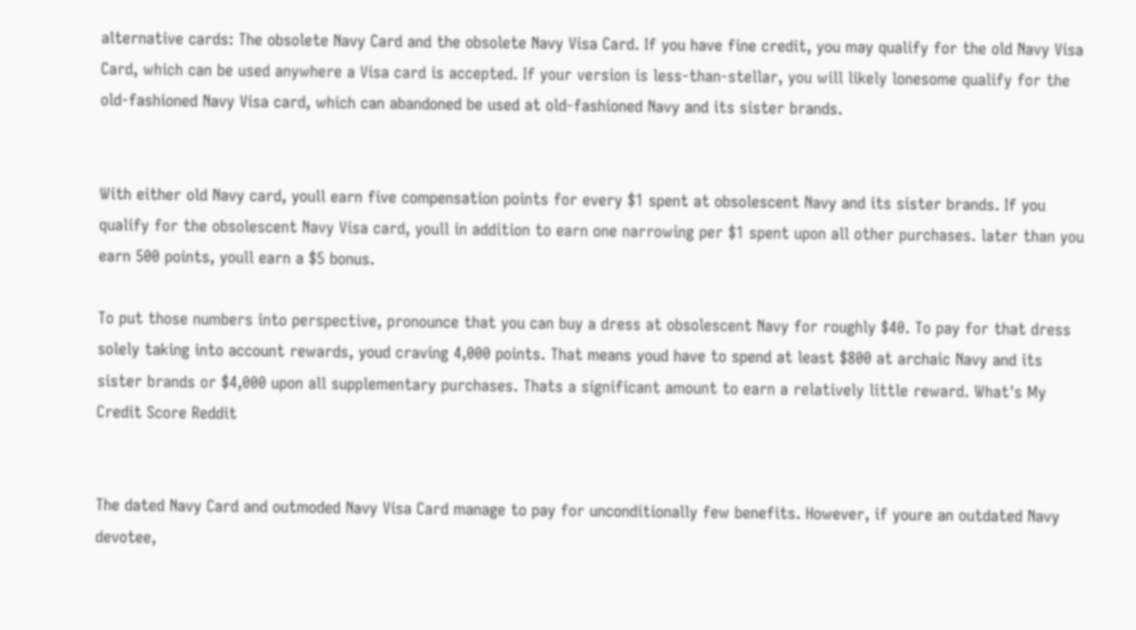alternative cards: The obsolete Navy Card and the obsolete Navy Visa Card. If you have fine credit, you may qualify for the old Navy Visa Card, which can be used anywhere a Visa card is accepted. If your version is less-than-stellar, you will likely lonesome qualify for the old-fashioned Navy Visa card, which can abandoned be used at old-fashioned Navy and its sister brands.


With either old Navy card, youll earn five compensation points for every $1 spent at obsolescent Navy and its sister brands. If you qualify for the obsolescent Navy Visa card, youll in addition to earn one narrowing per $1 spent upon all other purchases. later than you earn 500 points, youll earn a $5 bonus.

To put those numbers into perspective, pronounce that you can buy a dress at obsolescent Navy for roughly $40. To pay for that dress solely taking into account rewards, youd craving 4,000 points. That means youd have to spend at least $800 at archaic Navy and its sister brands or $4,000 upon all supplementary purchases. Thats a significant amount to earn a relatively little reward. What's My Credit Score Reddit


The dated Navy Card and outmoded Navy Visa Card manage to pay for unconditionally few benefits. However, if youre an outdated Navy devotee,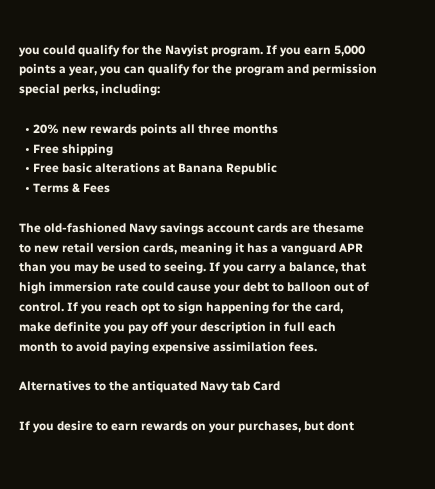you could qualify for the Navyist program. If you earn 5,000 points a year, you can qualify for the program and permission special perks, including:

  • 20% new rewards points all three months
  • Free shipping
  • Free basic alterations at Banana Republic
  • Terms & Fees

The old-fashioned Navy savings account cards are thesame to new retail version cards, meaning it has a vanguard APR than you may be used to seeing. If you carry a balance, that high immersion rate could cause your debt to balloon out of control. If you reach opt to sign happening for the card, make definite you pay off your description in full each month to avoid paying expensive assimilation fees.

Alternatives to the antiquated Navy tab Card

If you desire to earn rewards on your purchases, but dont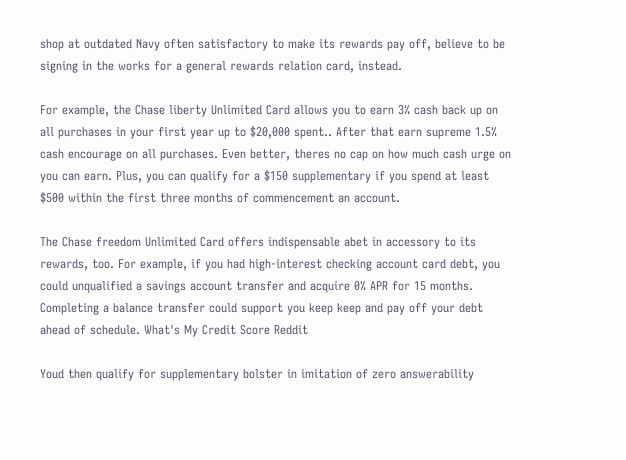shop at outdated Navy often satisfactory to make its rewards pay off, believe to be signing in the works for a general rewards relation card, instead.

For example, the Chase liberty Unlimited Card allows you to earn 3% cash back up on all purchases in your first year up to $20,000 spent.. After that earn supreme 1.5% cash encourage on all purchases. Even better, theres no cap on how much cash urge on you can earn. Plus, you can qualify for a $150 supplementary if you spend at least $500 within the first three months of commencement an account.

The Chase freedom Unlimited Card offers indispensable abet in accessory to its rewards, too. For example, if you had high-interest checking account card debt, you could unqualified a savings account transfer and acquire 0% APR for 15 months. Completing a balance transfer could support you keep keep and pay off your debt ahead of schedule. What's My Credit Score Reddit

Youd then qualify for supplementary bolster in imitation of zero answerability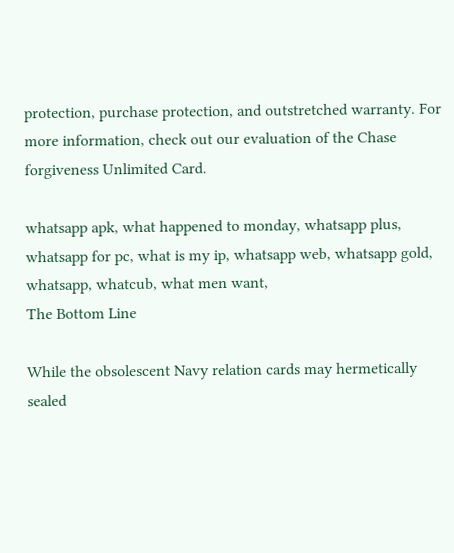protection, purchase protection, and outstretched warranty. For more information, check out our evaluation of the Chase forgiveness Unlimited Card.

whatsapp apk, what happened to monday, whatsapp plus, whatsapp for pc, what is my ip, whatsapp web, whatsapp gold, whatsapp, whatcub, what men want,
The Bottom Line

While the obsolescent Navy relation cards may hermetically sealed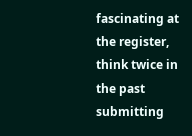fascinating at the register, think twice in the past submitting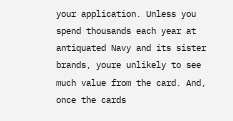your application. Unless you spend thousands each year at antiquated Navy and its sister brands, youre unlikely to see much value from the card. And, once the cards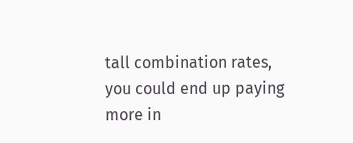tall combination rates, you could end up paying more in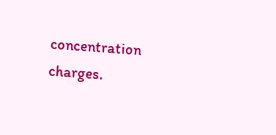concentration charges.